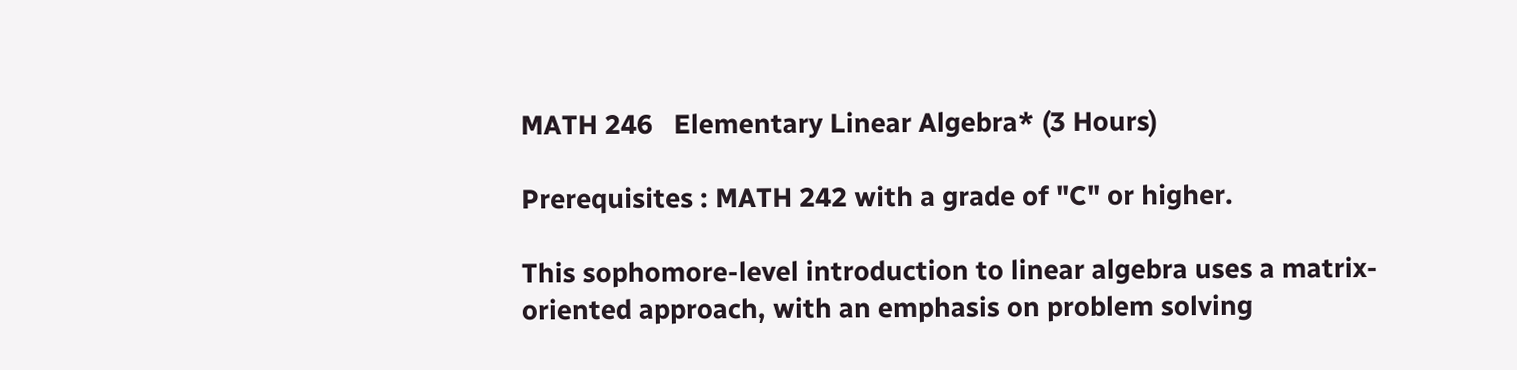MATH 246   Elementary Linear Algebra* (3 Hours)

Prerequisites : MATH 242 with a grade of "C" or higher.

This sophomore-level introduction to linear algebra uses a matrix-oriented approach, with an emphasis on problem solving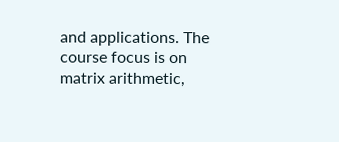and applications. The course focus is on matrix arithmetic,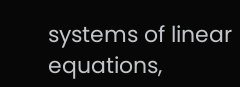systems of linear equations,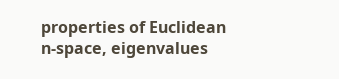properties of Euclidean n-space, eigenvalues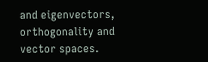and eigenvectors, orthogonality and vector spaces.